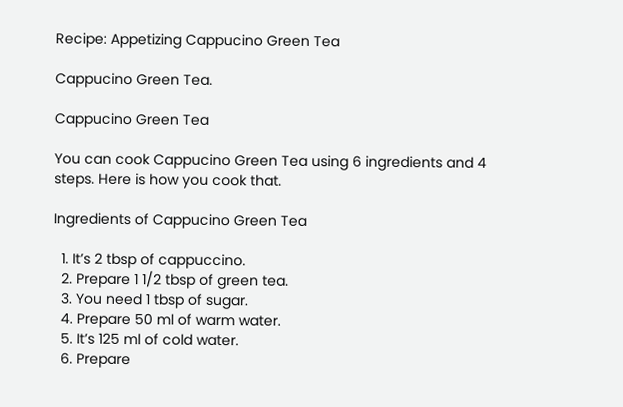Recipe: Appetizing Cappucino Green Tea

Cappucino Green Tea.

Cappucino Green Tea

You can cook Cappucino Green Tea using 6 ingredients and 4 steps. Here is how you cook that.

Ingredients of Cappucino Green Tea

  1. It’s 2 tbsp of cappuccino.
  2. Prepare 1 1/2 tbsp of green tea.
  3. You need 1 tbsp of sugar.
  4. Prepare 50 ml of warm water.
  5. It’s 125 ml of cold water.
  6. Prepare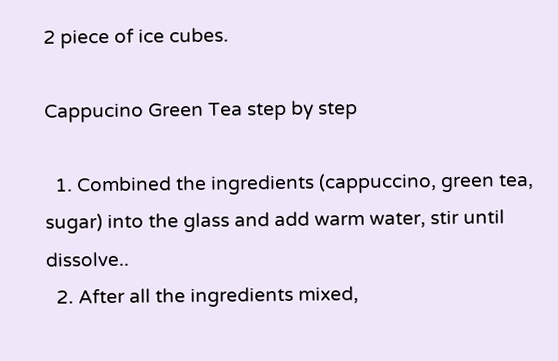2 piece of ice cubes.

Cappucino Green Tea step by step

  1. Combined the ingredients (cappuccino, green tea, sugar) into the glass and add warm water, stir until dissolve..
  2. After all the ingredients mixed,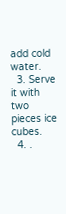add cold water.
  3. Serve it with two pieces ice cubes.
  4. .